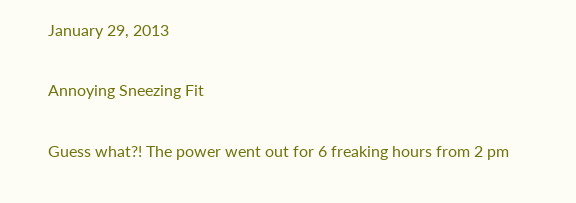January 29, 2013

Annoying Sneezing Fit

Guess what?! The power went out for 6 freaking hours from 2 pm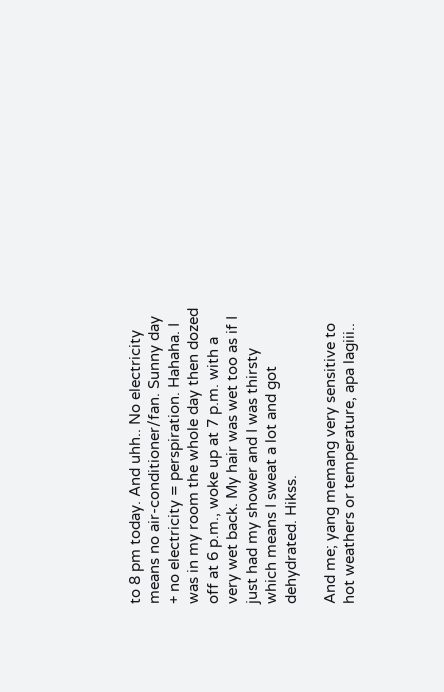to 8 pm today. And uhh.. No electricity means no air-conditioner/fan. Sunny day + no electricity = perspiration. Hahaha. I was in my room the whole day then dozed off at 6 p.m., woke up at 7 p.m. with a very wet back. My hair was wet too as if I just had my shower and I was thirsty which means I sweat a lot and got dehydrated. Hikss.

And me; yang memang very sensitive to hot weathers or temperature, apa lagiii..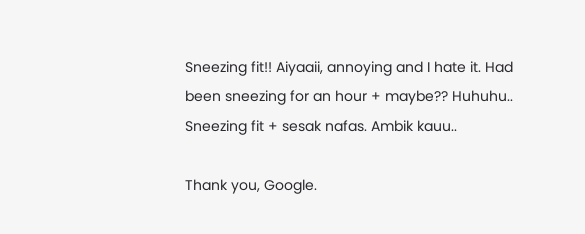Sneezing fit!! Aiyaaii, annoying and I hate it. Had been sneezing for an hour + maybe?? Huhuhu.. Sneezing fit + sesak nafas. Ambik kauu..

Thank you, Google.